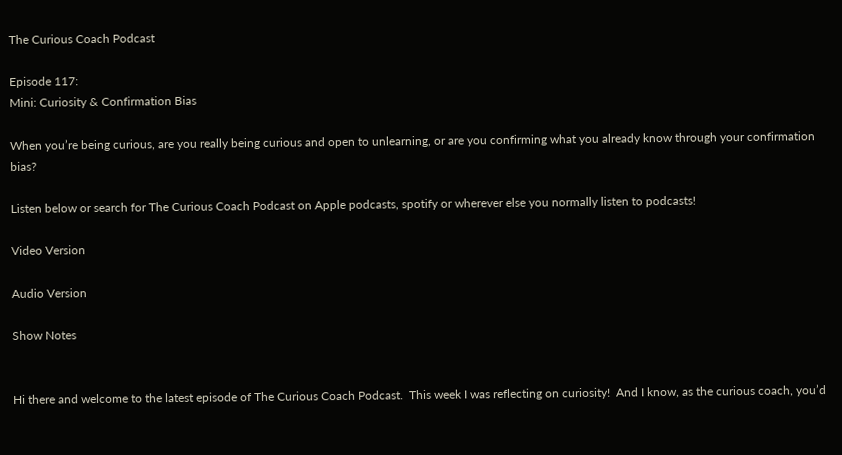The Curious Coach Podcast

Episode 117:
Mini: Curiosity & Confirmation Bias

When you’re being curious, are you really being curious and open to unlearning, or are you confirming what you already know through your confirmation bias?

Listen below or search for The Curious Coach Podcast on Apple podcasts, spotify or wherever else you normally listen to podcasts!

Video Version

Audio Version

Show Notes


Hi there and welcome to the latest episode of The Curious Coach Podcast.  This week I was reflecting on curiosity!  And I know, as the curious coach, you’d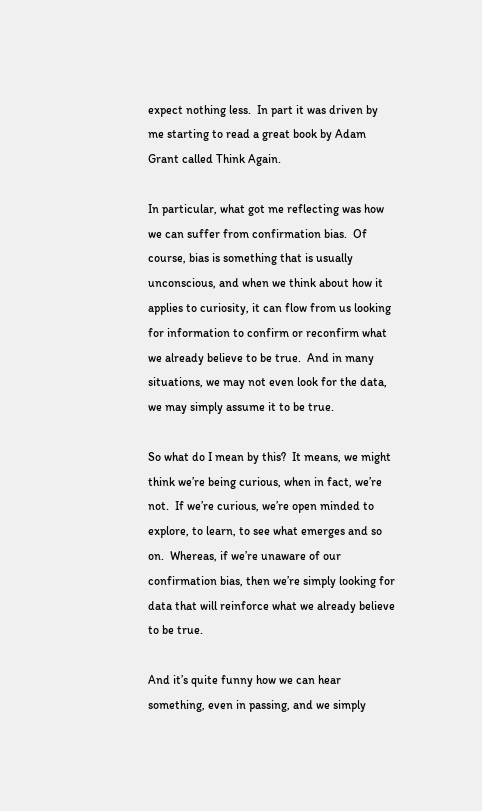expect nothing less.  In part it was driven by me starting to read a great book by Adam Grant called Think Again.

In particular, what got me reflecting was how we can suffer from confirmation bias.  Of course, bias is something that is usually unconscious, and when we think about how it applies to curiosity, it can flow from us looking for information to confirm or reconfirm what we already believe to be true.  And in many situations, we may not even look for the data, we may simply assume it to be true.

So what do I mean by this?  It means, we might think we’re being curious, when in fact, we’re not.  If we’re curious, we’re open minded to explore, to learn, to see what emerges and so on.  Whereas, if we’re unaware of our confirmation bias, then we’re simply looking for data that will reinforce what we already believe to be true.

And it’s quite funny how we can hear something, even in passing, and we simply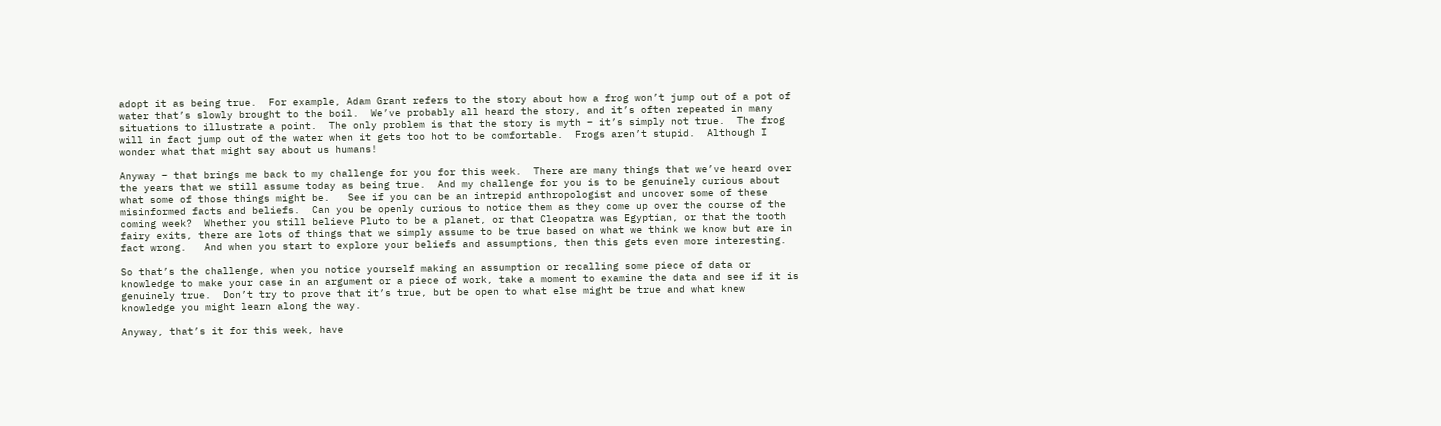adopt it as being true.  For example, Adam Grant refers to the story about how a frog won’t jump out of a pot of water that’s slowly brought to the boil.  We’ve probably all heard the story, and it’s often repeated in many situations to illustrate a point.  The only problem is that the story is myth – it’s simply not true.  The frog will in fact jump out of the water when it gets too hot to be comfortable.  Frogs aren’t stupid.  Although I wonder what that might say about us humans!

Anyway – that brings me back to my challenge for you for this week.  There are many things that we’ve heard over the years that we still assume today as being true.  And my challenge for you is to be genuinely curious about what some of those things might be.   See if you can be an intrepid anthropologist and uncover some of these misinformed facts and beliefs.  Can you be openly curious to notice them as they come up over the course of the coming week?  Whether you still believe Pluto to be a planet, or that Cleopatra was Egyptian, or that the tooth fairy exits, there are lots of things that we simply assume to be true based on what we think we know but are in fact wrong.   And when you start to explore your beliefs and assumptions, then this gets even more interesting.

So that’s the challenge, when you notice yourself making an assumption or recalling some piece of data or knowledge to make your case in an argument or a piece of work, take a moment to examine the data and see if it is genuinely true.  Don’t try to prove that it’s true, but be open to what else might be true and what knew knowledge you might learn along the way.

Anyway, that’s it for this week, have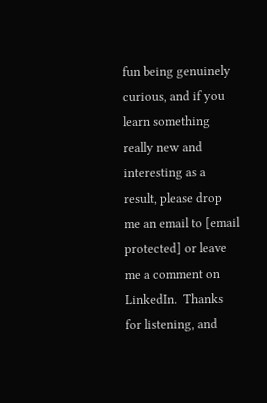fun being genuinely curious, and if you learn something really new and interesting as a result, please drop me an email to [email protected] or leave me a comment on LinkedIn.  Thanks for listening, and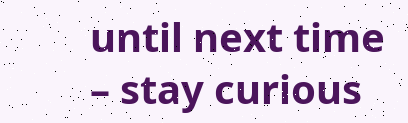until next time – stay curious